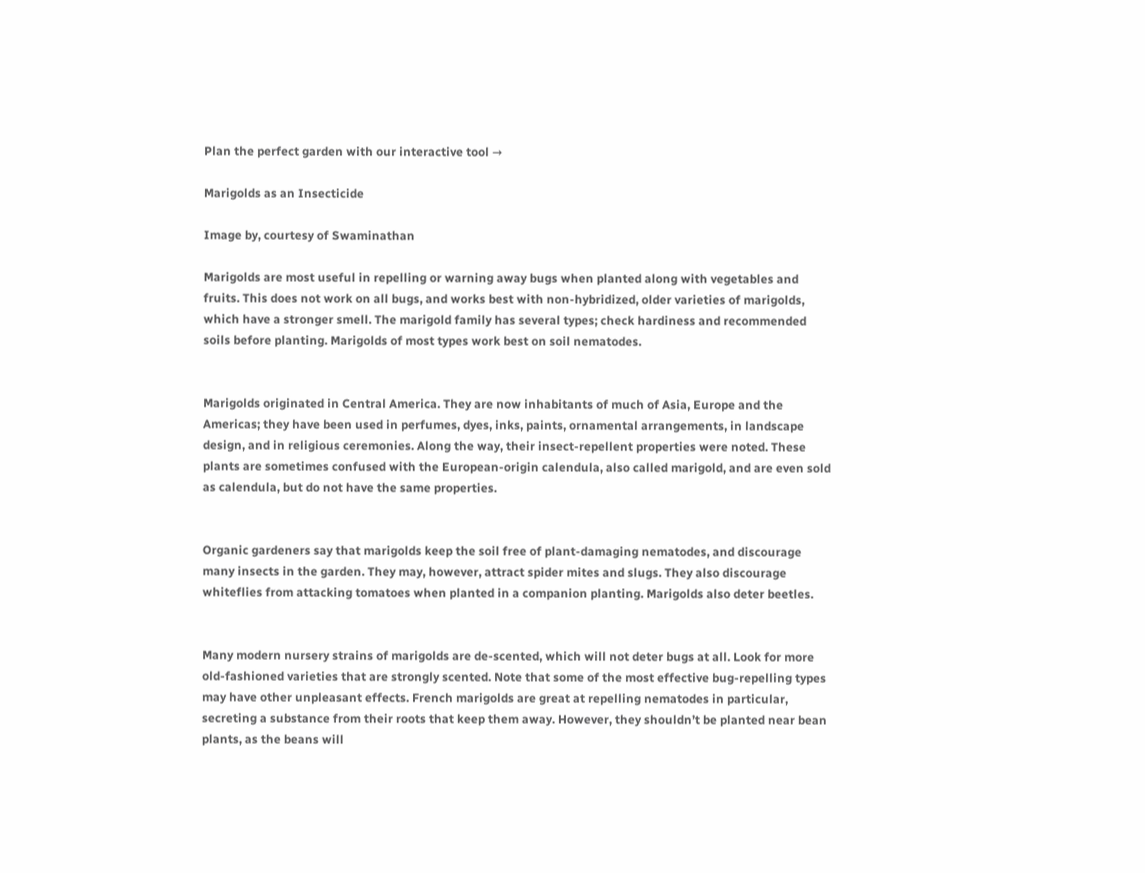Plan the perfect garden with our interactive tool →

Marigolds as an Insecticide

Image by, courtesy of Swaminathan

Marigolds are most useful in repelling or warning away bugs when planted along with vegetables and fruits. This does not work on all bugs, and works best with non-hybridized, older varieties of marigolds, which have a stronger smell. The marigold family has several types; check hardiness and recommended soils before planting. Marigolds of most types work best on soil nematodes.


Marigolds originated in Central America. They are now inhabitants of much of Asia, Europe and the Americas; they have been used in perfumes, dyes, inks, paints, ornamental arrangements, in landscape design, and in religious ceremonies. Along the way, their insect-repellent properties were noted. These plants are sometimes confused with the European-origin calendula, also called marigold, and are even sold as calendula, but do not have the same properties.


Organic gardeners say that marigolds keep the soil free of plant-damaging nematodes, and discourage many insects in the garden. They may, however, attract spider mites and slugs. They also discourage whiteflies from attacking tomatoes when planted in a companion planting. Marigolds also deter beetles.


Many modern nursery strains of marigolds are de-scented, which will not deter bugs at all. Look for more old-fashioned varieties that are strongly scented. Note that some of the most effective bug-repelling types may have other unpleasant effects. French marigolds are great at repelling nematodes in particular, secreting a substance from their roots that keep them away. However, they shouldn’t be planted near bean plants, as the beans will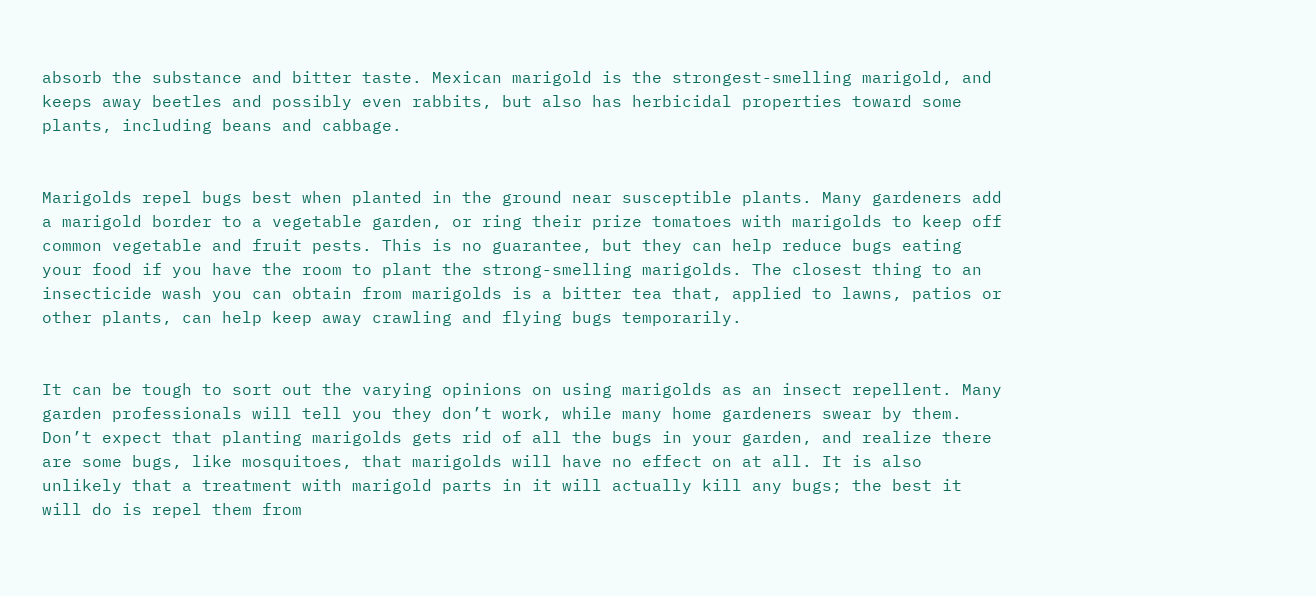absorb the substance and bitter taste. Mexican marigold is the strongest-smelling marigold, and keeps away beetles and possibly even rabbits, but also has herbicidal properties toward some plants, including beans and cabbage.


Marigolds repel bugs best when planted in the ground near susceptible plants. Many gardeners add a marigold border to a vegetable garden, or ring their prize tomatoes with marigolds to keep off common vegetable and fruit pests. This is no guarantee, but they can help reduce bugs eating your food if you have the room to plant the strong-smelling marigolds. The closest thing to an insecticide wash you can obtain from marigolds is a bitter tea that, applied to lawns, patios or other plants, can help keep away crawling and flying bugs temporarily.


It can be tough to sort out the varying opinions on using marigolds as an insect repellent. Many garden professionals will tell you they don’t work, while many home gardeners swear by them. Don’t expect that planting marigolds gets rid of all the bugs in your garden, and realize there are some bugs, like mosquitoes, that marigolds will have no effect on at all. It is also unlikely that a treatment with marigold parts in it will actually kill any bugs; the best it will do is repel them from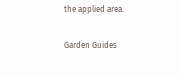the applied area.

Garden Guides